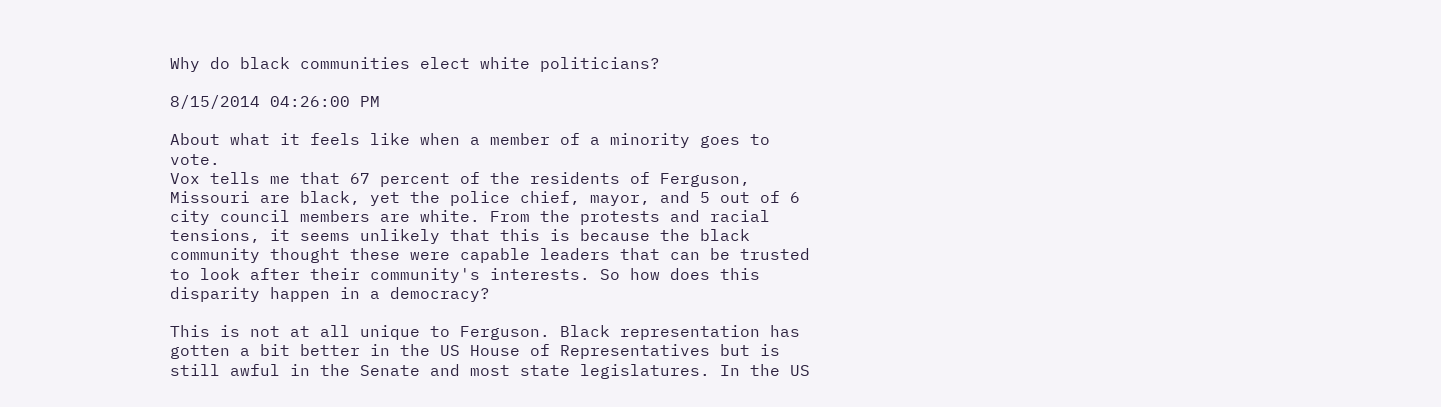Why do black communities elect white politicians?

8/15/2014 04:26:00 PM

About what it feels like when a member of a minority goes to vote.
Vox tells me that 67 percent of the residents of Ferguson, Missouri are black, yet the police chief, mayor, and 5 out of 6 city council members are white. From the protests and racial tensions, it seems unlikely that this is because the black community thought these were capable leaders that can be trusted to look after their community's interests. So how does this disparity happen in a democracy?

This is not at all unique to Ferguson. Black representation has gotten a bit better in the US House of Representatives but is still awful in the Senate and most state legislatures. In the US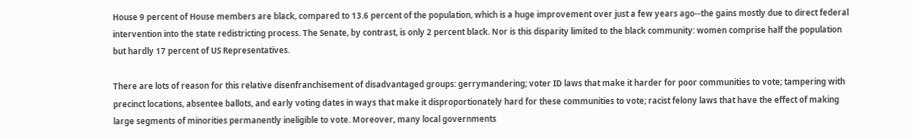House 9 percent of House members are black, compared to 13.6 percent of the population, which is a huge improvement over just a few years ago--the gains mostly due to direct federal intervention into the state redistricting process. The Senate, by contrast, is only 2 percent black. Nor is this disparity limited to the black community: women comprise half the population but hardly 17 percent of US Representatives.

There are lots of reason for this relative disenfranchisement of disadvantaged groups: gerrymandering; voter ID laws that make it harder for poor communities to vote; tampering with precinct locations, absentee ballots, and early voting dates in ways that make it disproportionately hard for these communities to vote; racist felony laws that have the effect of making large segments of minorities permanently ineligible to vote. Moreover, many local governments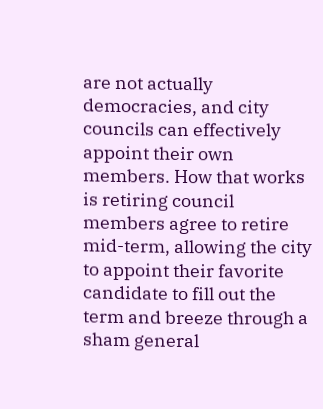are not actually democracies, and city councils can effectively appoint their own members. How that works is retiring council members agree to retire mid-term, allowing the city to appoint their favorite candidate to fill out the term and breeze through a sham general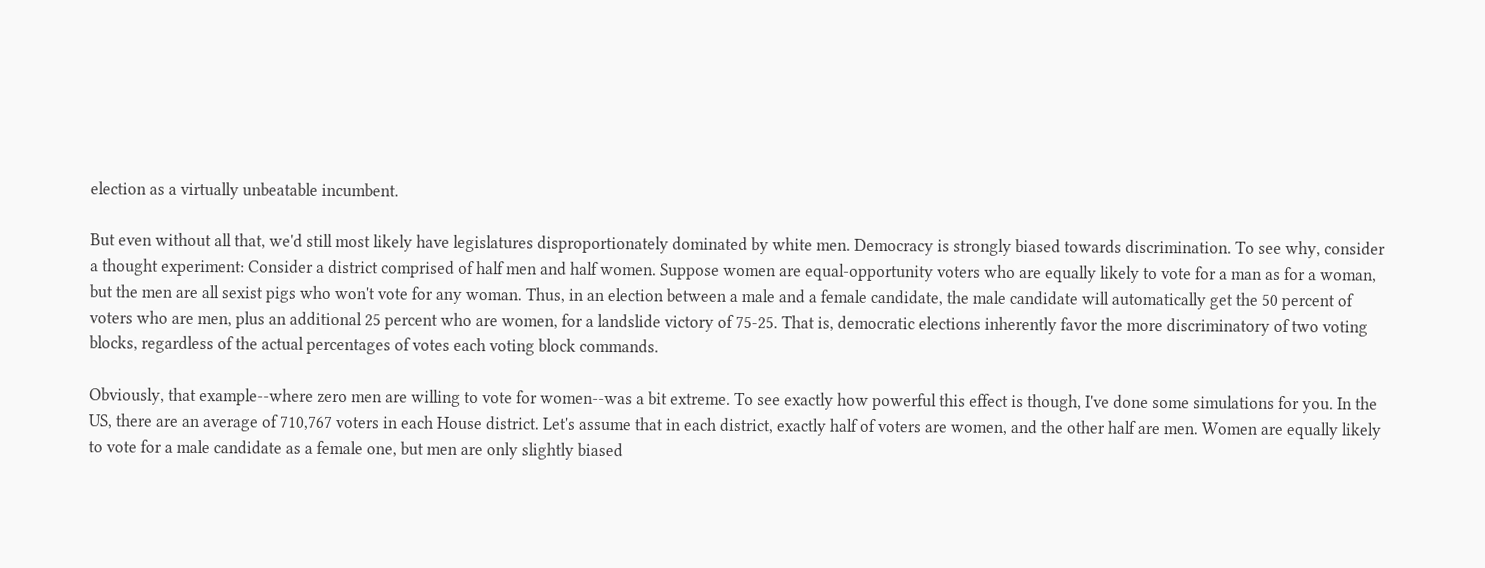election as a virtually unbeatable incumbent.

But even without all that, we'd still most likely have legislatures disproportionately dominated by white men. Democracy is strongly biased towards discrimination. To see why, consider a thought experiment: Consider a district comprised of half men and half women. Suppose women are equal-opportunity voters who are equally likely to vote for a man as for a woman, but the men are all sexist pigs who won't vote for any woman. Thus, in an election between a male and a female candidate, the male candidate will automatically get the 50 percent of voters who are men, plus an additional 25 percent who are women, for a landslide victory of 75-25. That is, democratic elections inherently favor the more discriminatory of two voting blocks, regardless of the actual percentages of votes each voting block commands.

Obviously, that example--where zero men are willing to vote for women--was a bit extreme. To see exactly how powerful this effect is though, I've done some simulations for you. In the US, there are an average of 710,767 voters in each House district. Let's assume that in each district, exactly half of voters are women, and the other half are men. Women are equally likely to vote for a male candidate as a female one, but men are only slightly biased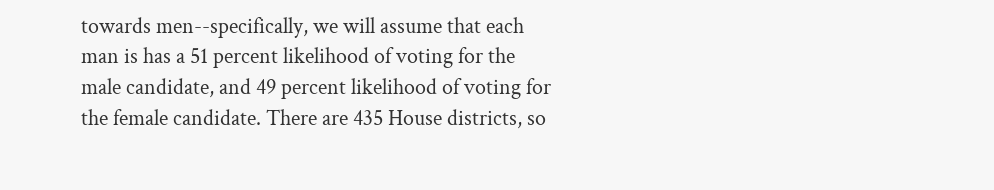towards men--specifically, we will assume that each man is has a 51 percent likelihood of voting for the male candidate, and 49 percent likelihood of voting for the female candidate. There are 435 House districts, so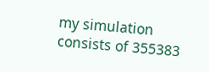my simulation consists of 355383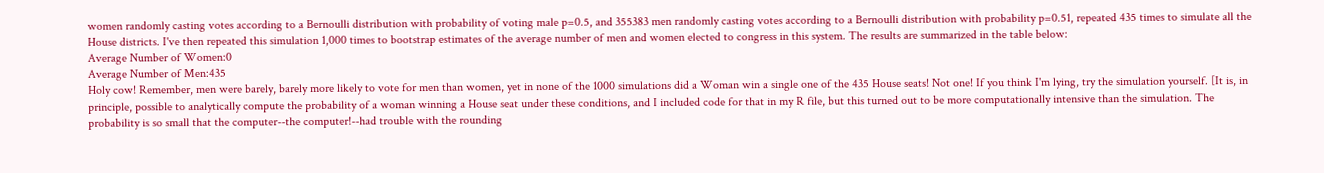women randomly casting votes according to a Bernoulli distribution with probability of voting male p=0.5, and 355383 men randomly casting votes according to a Bernoulli distribution with probability p=0.51, repeated 435 times to simulate all the House districts. I've then repeated this simulation 1,000 times to bootstrap estimates of the average number of men and women elected to congress in this system. The results are summarized in the table below:
Average Number of Women:0
Average Number of Men:435
Holy cow! Remember, men were barely, barely more likely to vote for men than women, yet in none of the 1000 simulations did a Woman win a single one of the 435 House seats! Not one! If you think I'm lying, try the simulation yourself. [It is, in principle, possible to analytically compute the probability of a woman winning a House seat under these conditions, and I included code for that in my R file, but this turned out to be more computationally intensive than the simulation. The probability is so small that the computer--the computer!--had trouble with the rounding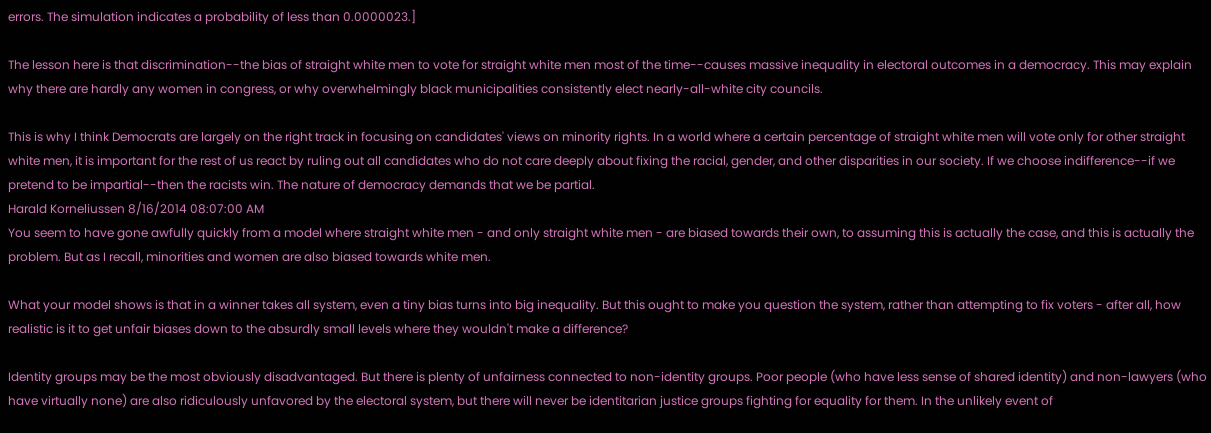errors. The simulation indicates a probability of less than 0.0000023.]

The lesson here is that discrimination--the bias of straight white men to vote for straight white men most of the time--causes massive inequality in electoral outcomes in a democracy. This may explain why there are hardly any women in congress, or why overwhelmingly black municipalities consistently elect nearly-all-white city councils.

This is why I think Democrats are largely on the right track in focusing on candidates' views on minority rights. In a world where a certain percentage of straight white men will vote only for other straight white men, it is important for the rest of us react by ruling out all candidates who do not care deeply about fixing the racial, gender, and other disparities in our society. If we choose indifference--if we pretend to be impartial--then the racists win. The nature of democracy demands that we be partial.
Harald Korneliussen 8/16/2014 08:07:00 AM
You seem to have gone awfully quickly from a model where straight white men - and only straight white men - are biased towards their own, to assuming this is actually the case, and this is actually the problem. But as I recall, minorities and women are also biased towards white men.

What your model shows is that in a winner takes all system, even a tiny bias turns into big inequality. But this ought to make you question the system, rather than attempting to fix voters - after all, how realistic is it to get unfair biases down to the absurdly small levels where they wouldn't make a difference?

Identity groups may be the most obviously disadvantaged. But there is plenty of unfairness connected to non-identity groups. Poor people (who have less sense of shared identity) and non-lawyers (who have virtually none) are also ridiculously unfavored by the electoral system, but there will never be identitarian justice groups fighting for equality for them. In the unlikely event of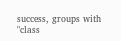success, groups with "class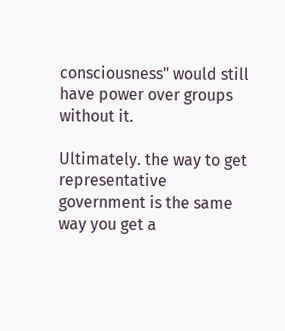consciousness" would still have power over groups without it.

Ultimately. the way to get representative government is the same way you get a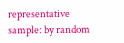representative sample: by random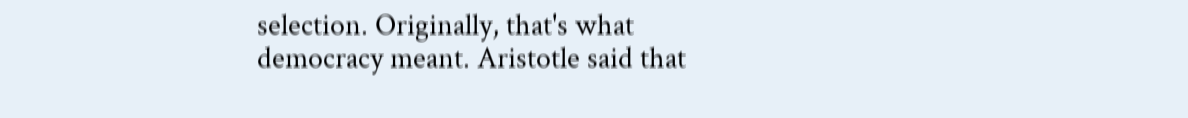selection. Originally, that's what democracy meant. Aristotle said that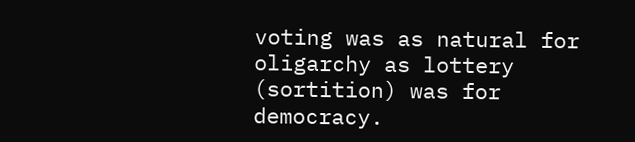voting was as natural for oligarchy as lottery (sortition) was for democracy.